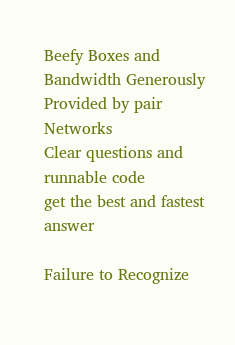Beefy Boxes and Bandwidth Generously Provided by pair Networks
Clear questions and runnable code
get the best and fastest answer

Failure to Recognize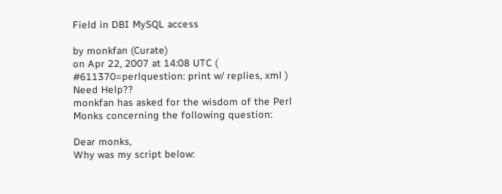Field in DBI MySQL access

by monkfan (Curate)
on Apr 22, 2007 at 14:08 UTC ( #611370=perlquestion: print w/ replies, xml ) Need Help??
monkfan has asked for the wisdom of the Perl Monks concerning the following question:

Dear monks,
Why was my script below: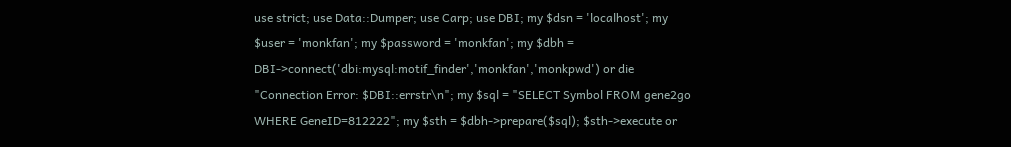use strict; use Data::Dumper; use Carp; use DBI; my $dsn = 'localhost'; my $user = 'monkfan'; my $password = 'monkfan'; my $dbh = DBI->connect('dbi:mysql:motif_finder','monkfan','monkpwd') or die "Connection Error: $DBI::errstr\n"; my $sql = "SELECT Symbol FROM gene2go WHERE GeneID=812222"; my $sth = $dbh->prepare($sql); $sth->execute or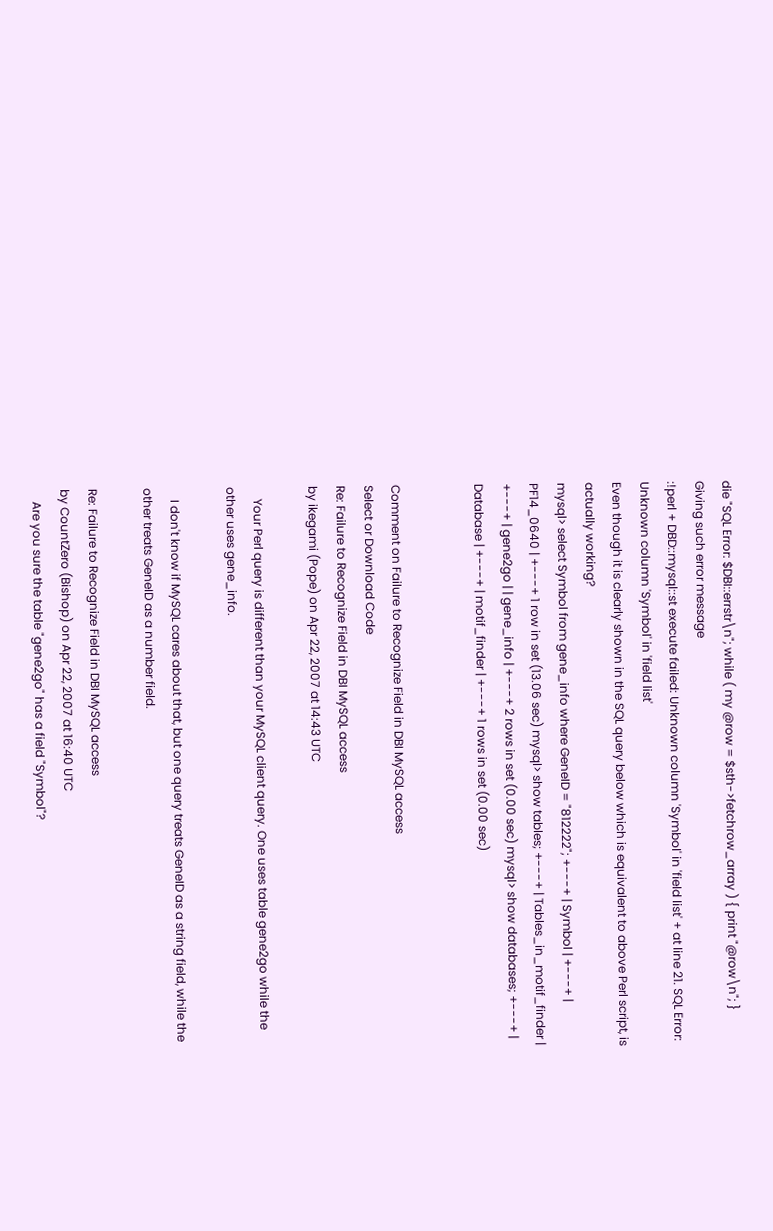die "SQL Error: $DBI::errstr\n"; while ( my @row = $sth->fetchrow_array ) { print "@row\n"; }
Giving such error message
:!perl + DBD::mysql::st execute failed: Unknown column 'Symbol' in 'field list' + at line 21. SQL Error: Unknown column 'Symbol' in 'field list'
Even though it is clearly shown in the SQL query below which is equivalent to above Perl script, is actually working?
mysql> select Symbol from gene_info where GeneID = "812222"; +---+ | Symbol | +---+ | PF14_0640 | +---+ 1 row in set (13.06 sec) mysql> show tables; +---+ | Tables_in_motif_finder | +---+ | gene2go | | gene_info | +---+ 2 rows in set (0.00 sec) mysql> show databases; +---+ | Database | +---+ | motif_finder | +---+ 1 rows in set (0.00 sec)


Comment on Failure to Recognize Field in DBI MySQL access
Select or Download Code
Re: Failure to Recognize Field in DBI MySQL access
by ikegami (Pope) on Apr 22, 2007 at 14:43 UTC

    Your Perl query is different than your MySQL client query. One uses table gene2go while the other uses gene_info.

    I don't know if MySQL cares about that, but one query treats GeneID as a string field, while the other treats GeneID as a number field.

Re: Failure to Recognize Field in DBI MySQL access
by CountZero (Bishop) on Apr 22, 2007 at 16:40 UTC
    Are you sure the table "gene2go" has a field "Symbol"?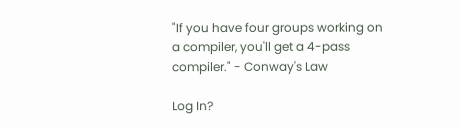"If you have four groups working on a compiler, you'll get a 4-pass compiler." - Conway's Law

Log In?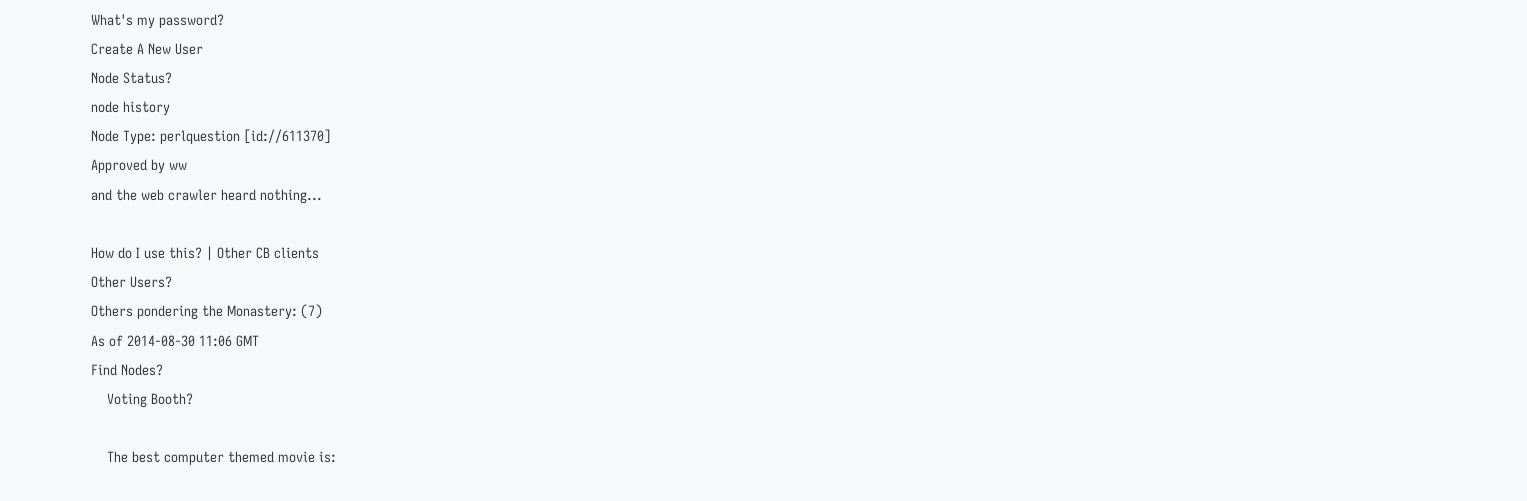What's my password?
Create A New User
Node Status?
node history
Node Type: perlquestion [id://611370]
Approved by ww
and the web crawler heard nothing...

How do I use this? | Other CB clients
Other Users?
Others pondering the Monastery: (7)
As of 2014-08-30 11:06 GMT
Find Nodes?
    Voting Booth?

    The best computer themed movie is: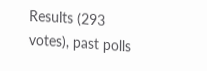Results (293 votes), past polls